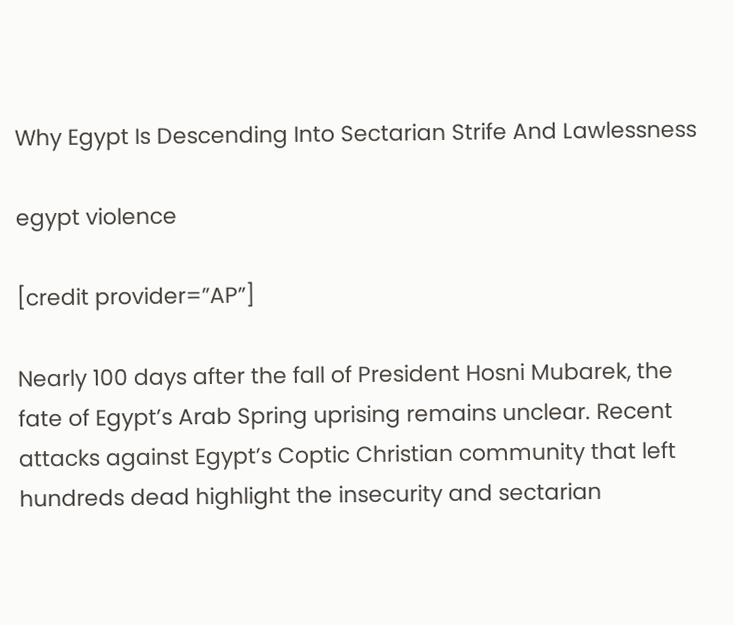Why Egypt Is Descending Into Sectarian Strife And Lawlessness

egypt violence

[credit provider=”AP”]

Nearly 100 days after the fall of President Hosni Mubarek, the fate of Egypt’s Arab Spring uprising remains unclear. Recent attacks against Egypt’s Coptic Christian community that left hundreds dead highlight the insecurity and sectarian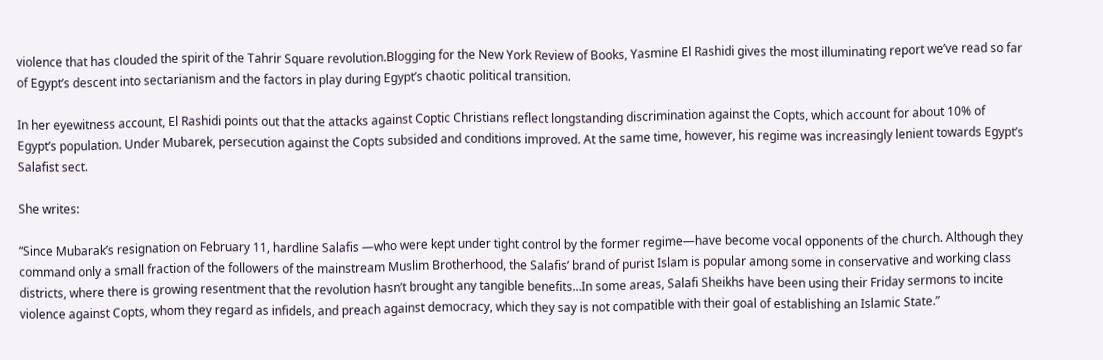violence that has clouded the spirit of the Tahrir Square revolution.Blogging for the New York Review of Books, Yasmine El Rashidi gives the most illuminating report we’ve read so far of Egypt’s descent into sectarianism and the factors in play during Egypt’s chaotic political transition.

In her eyewitness account, El Rashidi points out that the attacks against Coptic Christians reflect longstanding discrimination against the Copts, which account for about 10% of Egypt’s population. Under Mubarek, persecution against the Copts subsided and conditions improved. At the same time, however, his regime was increasingly lenient towards Egypt’s Salafist sect.

She writes:

“Since Mubarak’s resignation on February 11, hardline Salafis —who were kept under tight control by the former regime—have become vocal opponents of the church. Although they command only a small fraction of the followers of the mainstream Muslim Brotherhood, the Salafis’ brand of purist Islam is popular among some in conservative and working class districts, where there is growing resentment that the revolution hasn’t brought any tangible benefits…In some areas, Salafi Sheikhs have been using their Friday sermons to incite violence against Copts, whom they regard as infidels, and preach against democracy, which they say is not compatible with their goal of establishing an Islamic State.”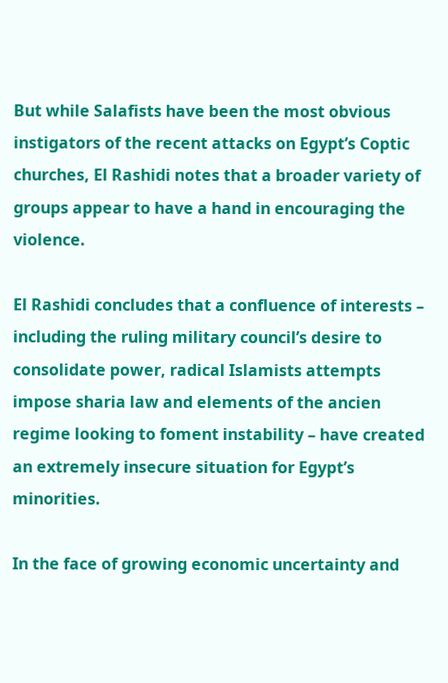But while Salafists have been the most obvious instigators of the recent attacks on Egypt’s Coptic churches, El Rashidi notes that a broader variety of groups appear to have a hand in encouraging the violence.

El Rashidi concludes that a confluence of interests – including the ruling military council’s desire to consolidate power, radical Islamists attempts impose sharia law and elements of the ancien regime looking to foment instability – have created an extremely insecure situation for Egypt’s minorities.

In the face of growing economic uncertainty and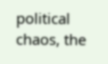political chaos, the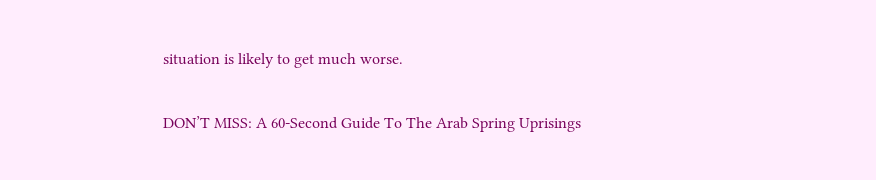situation is likely to get much worse.

DON’T MISS: A 60-Second Guide To The Arab Spring Uprisings